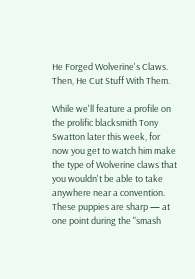He Forged Wolverine's Claws. Then, He Cut Stuff With Them.

While we'll feature a profile on the prolific blacksmith Tony Swatton later this week, for now you get to watch him make the type of Wolverine claws that you wouldn't be able to take anywhere near a convention. These puppies are sharp — at one point during the "smash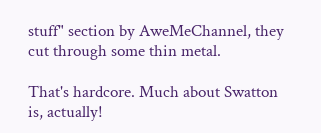stuff" section by AweMeChannel, they cut through some thin metal.

That's hardcore. Much about Swatton is, actually!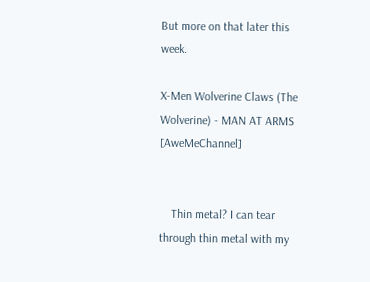But more on that later this week.

X-Men Wolverine Claws (The Wolverine) - MAN AT ARMS [AweMeChannel]


    Thin metal? I can tear through thin metal with my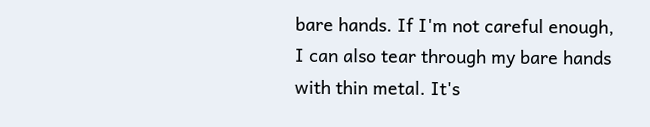bare hands. If I'm not careful enough, I can also tear through my bare hands with thin metal. It's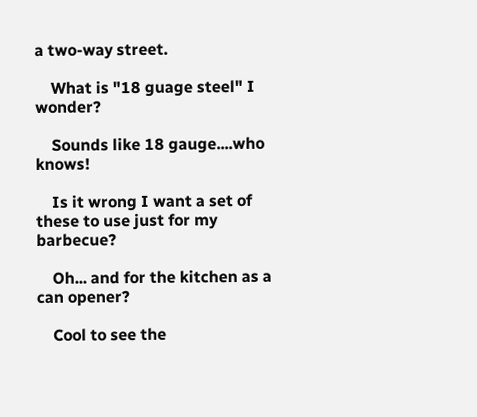a two-way street.

    What is "18 guage steel" I wonder?

    Sounds like 18 gauge....who knows!

    Is it wrong I want a set of these to use just for my barbecue?

    Oh... and for the kitchen as a can opener?

    Cool to see the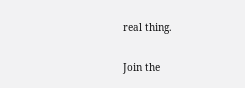real thing.

Join the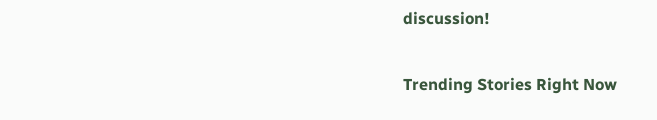discussion!

Trending Stories Right Now